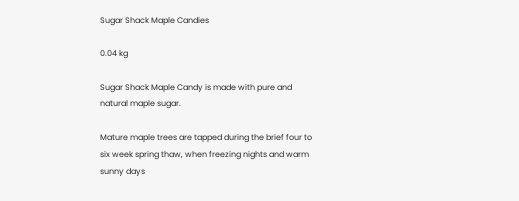Sugar Shack Maple Candies

0.04 kg

Sugar Shack Maple Candy is made with pure and natural maple sugar.

Mature maple trees are tapped during the brief four to six week spring thaw, when freezing nights and warm sunny days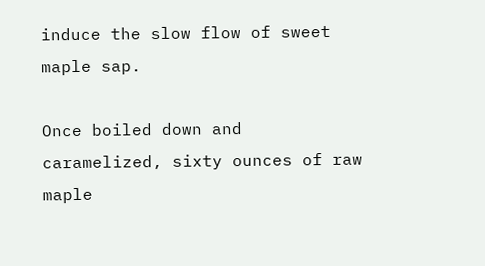induce the slow flow of sweet maple sap.

Once boiled down and caramelized, sixty ounces of raw maple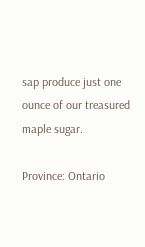sap produce just one ounce of our treasured maple sugar.

Province: Ontario